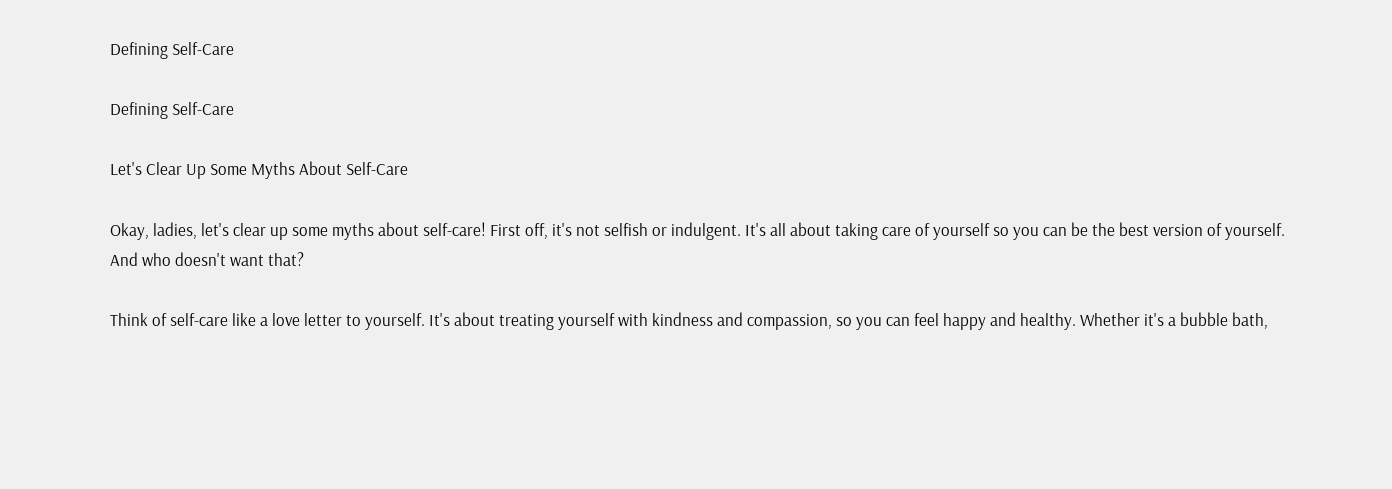Defining Self-Care

Defining Self-Care

Let's Clear Up Some Myths About Self-Care

Okay, ladies, let's clear up some myths about self-care! First off, it's not selfish or indulgent. It's all about taking care of yourself so you can be the best version of yourself. And who doesn't want that?

Think of self-care like a love letter to yourself. It's about treating yourself with kindness and compassion, so you can feel happy and healthy. Whether it's a bubble bath,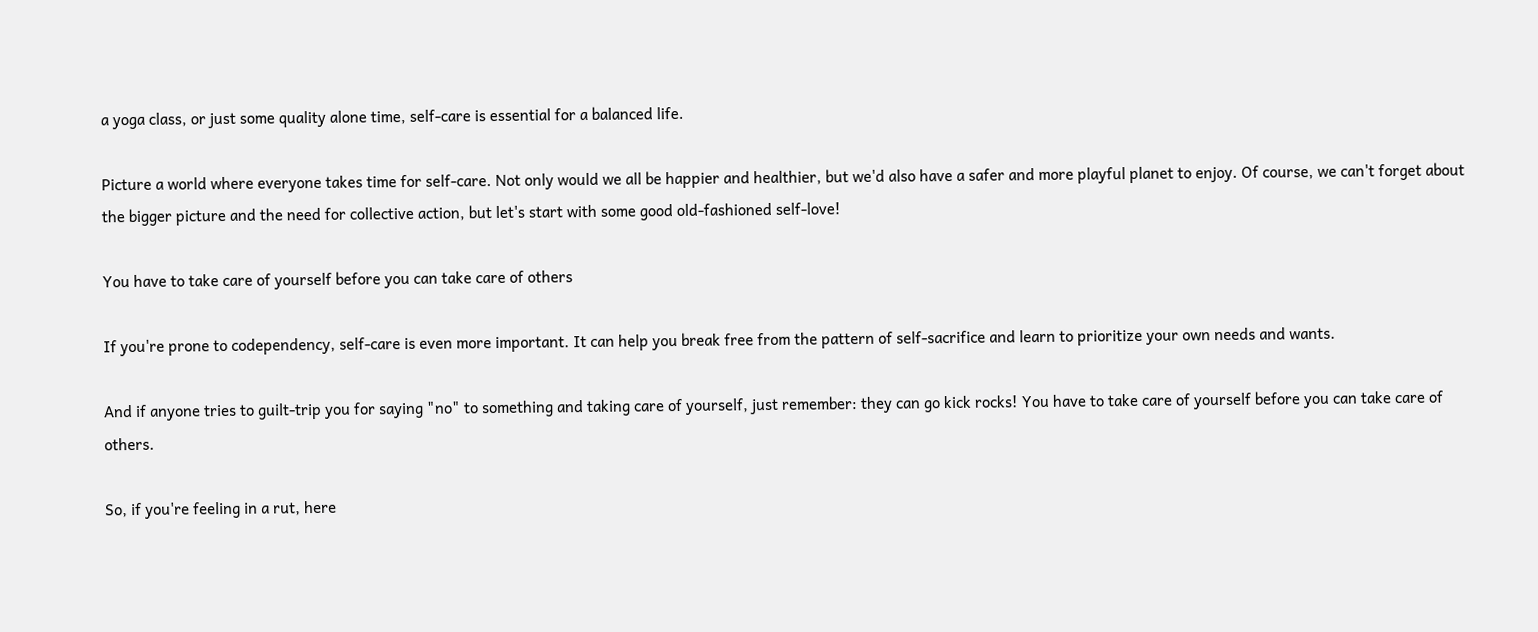a yoga class, or just some quality alone time, self-care is essential for a balanced life.

Picture a world where everyone takes time for self-care. Not only would we all be happier and healthier, but we'd also have a safer and more playful planet to enjoy. Of course, we can't forget about the bigger picture and the need for collective action, but let's start with some good old-fashioned self-love!

You have to take care of yourself before you can take care of others

If you're prone to codependency, self-care is even more important. It can help you break free from the pattern of self-sacrifice and learn to prioritize your own needs and wants.

And if anyone tries to guilt-trip you for saying "no" to something and taking care of yourself, just remember: they can go kick rocks! You have to take care of yourself before you can take care of others.

So, if you're feeling in a rut, here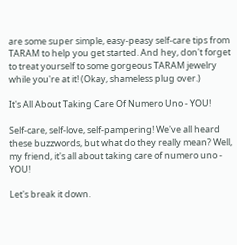are some super simple, easy-peasy self-care tips from TARAM to help you get started. And hey, don't forget to treat yourself to some gorgeous TARAM jewelry while you're at it! (Okay, shameless plug over.)

It's All About Taking Care Of Numero Uno - YOU!

Self-care, self-love, self-pampering! We've all heard these buzzwords, but what do they really mean? Well, my friend, it's all about taking care of numero uno - YOU!

Let's break it down.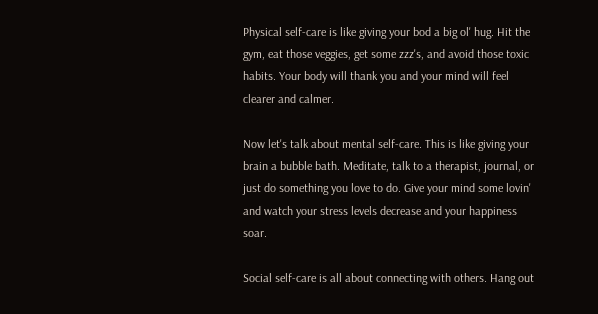Physical self-care is like giving your bod a big ol' hug. Hit the gym, eat those veggies, get some zzz's, and avoid those toxic habits. Your body will thank you and your mind will feel clearer and calmer.

Now let's talk about mental self-care. This is like giving your brain a bubble bath. Meditate, talk to a therapist, journal, or just do something you love to do. Give your mind some lovin' and watch your stress levels decrease and your happiness soar.

Social self-care is all about connecting with others. Hang out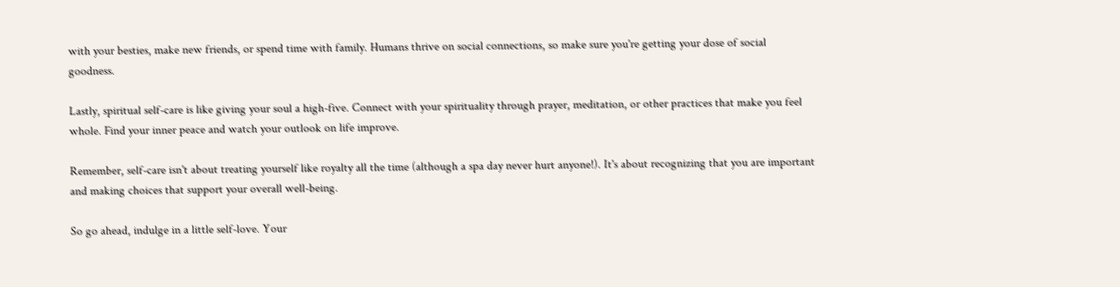with your besties, make new friends, or spend time with family. Humans thrive on social connections, so make sure you're getting your dose of social goodness.

Lastly, spiritual self-care is like giving your soul a high-five. Connect with your spirituality through prayer, meditation, or other practices that make you feel whole. Find your inner peace and watch your outlook on life improve.

Remember, self-care isn't about treating yourself like royalty all the time (although a spa day never hurt anyone!). It's about recognizing that you are important and making choices that support your overall well-being.

So go ahead, indulge in a little self-love. Your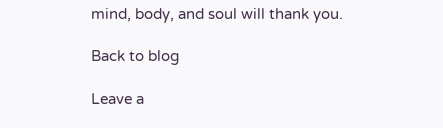mind, body, and soul will thank you.

Back to blog

Leave a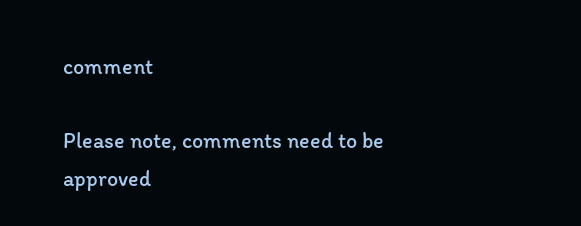comment

Please note, comments need to be approved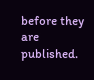before they are published.